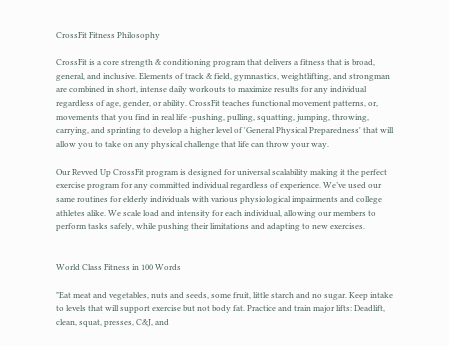CrossFit Fitness Philosophy

CrossFit is a core strength & conditioning program that delivers a fitness that is broad, general, and inclusive. Elements of track & field, gymnastics, weightlifting, and strongman are combined in short, intense daily workouts to maximize results for any individual regardless of age, gender, or ability. CrossFit teaches functional movement patterns, or, movements that you find in real life -pushing, pulling, squatting, jumping, throwing, carrying, and sprinting to develop a higher level of 'General Physical Preparedness' that will allow you to take on any physical challenge that life can throw your way.

Our Revved Up CrossFit program is designed for universal scalability making it the perfect exercise program for any committed individual regardless of experience. We’ve used our same routines for elderly individuals with various physiological impairments and college athletes alike. We scale load and intensity for each individual, allowing our members to perform tasks safely, while pushing their limitations and adapting to new exercises.


World Class Fitness in 100 Words

"Eat meat and vegetables, nuts and seeds, some fruit, little starch and no sugar. Keep intake to levels that will support exercise but not body fat. Practice and train major lifts: Deadlift, clean, squat, presses, C&J, and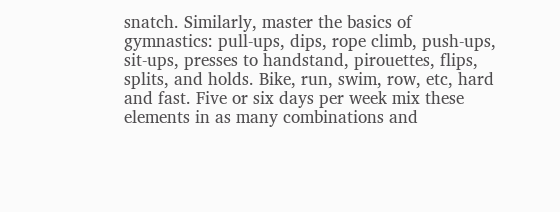snatch. Similarly, master the basics of gymnastics: pull-ups, dips, rope climb, push-ups, sit-ups, presses to handstand, pirouettes, flips, splits, and holds. Bike, run, swim, row, etc, hard and fast. Five or six days per week mix these elements in as many combinations and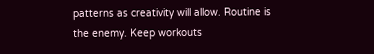patterns as creativity will allow. Routine is the enemy. Keep workouts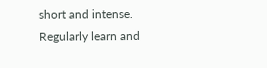short and intense. Regularly learn and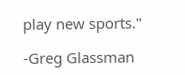play new sports."

-Greg Glassman